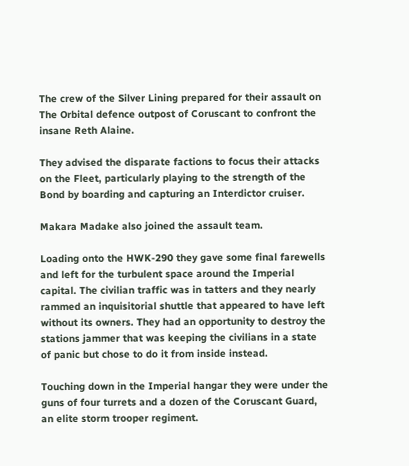The crew of the Silver Lining prepared for their assault on The Orbital defence outpost of Coruscant to confront the insane Reth Alaine.

They advised the disparate factions to focus their attacks on the Fleet, particularly playing to the strength of the Bond by boarding and capturing an Interdictor cruiser.

Makara Madake also joined the assault team.

Loading onto the HWK-290 they gave some final farewells and left for the turbulent space around the Imperial capital. The civilian traffic was in tatters and they nearly rammed an inquisitorial shuttle that appeared to have left without its owners. They had an opportunity to destroy the stations jammer that was keeping the civilians in a state of panic but chose to do it from inside instead.

Touching down in the Imperial hangar they were under the guns of four turrets and a dozen of the Coruscant Guard, an elite storm trooper regiment.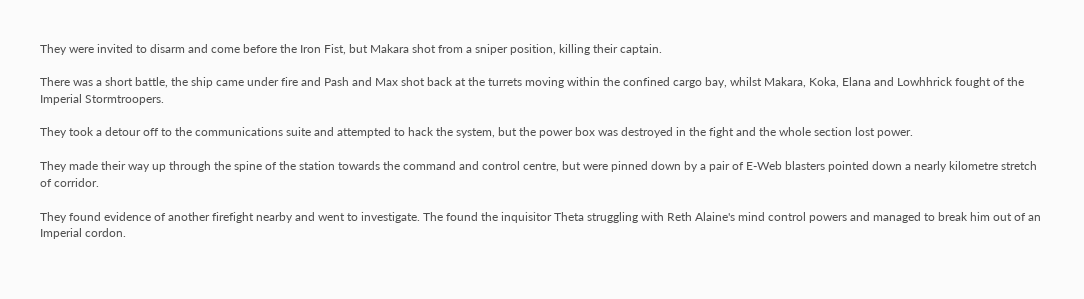They were invited to disarm and come before the Iron Fist, but Makara shot from a sniper position, killing their captain.

There was a short battle, the ship came under fire and Pash and Max shot back at the turrets moving within the confined cargo bay, whilst Makara, Koka, Elana and Lowhhrick fought of the Imperial Stormtroopers.

They took a detour off to the communications suite and attempted to hack the system, but the power box was destroyed in the fight and the whole section lost power.

They made their way up through the spine of the station towards the command and control centre, but were pinned down by a pair of E-Web blasters pointed down a nearly kilometre stretch of corridor.

They found evidence of another firefight nearby and went to investigate. The found the inquisitor Theta struggling with Reth Alaine's mind control powers and managed to break him out of an Imperial cordon.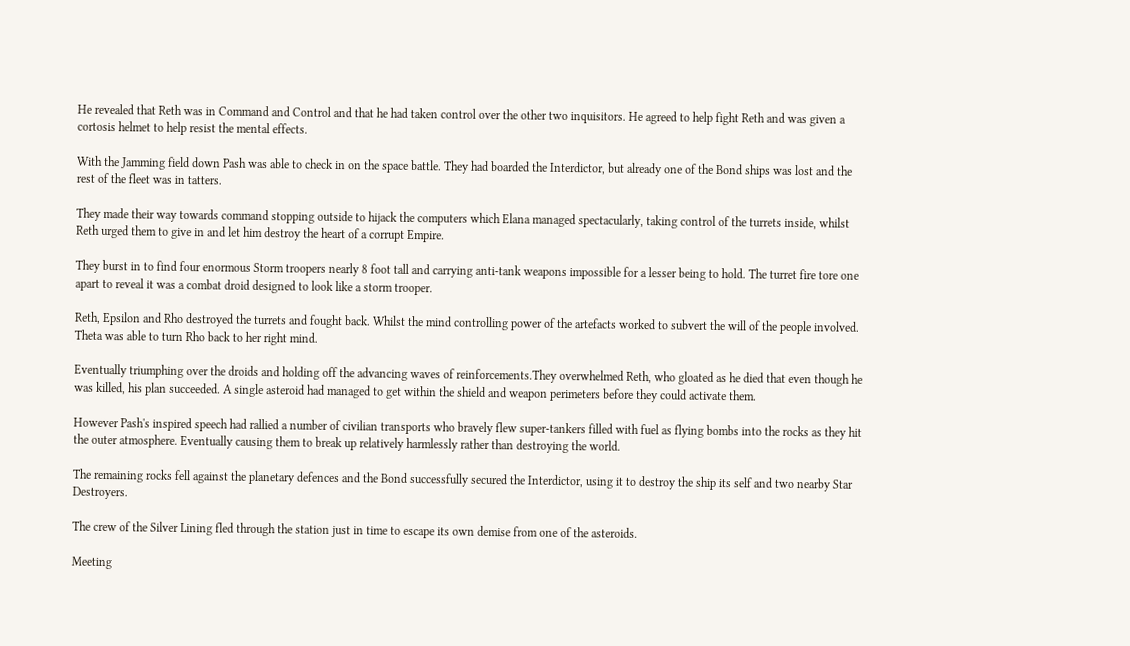He revealed that Reth was in Command and Control and that he had taken control over the other two inquisitors. He agreed to help fight Reth and was given a cortosis helmet to help resist the mental effects.

With the Jamming field down Pash was able to check in on the space battle. They had boarded the Interdictor, but already one of the Bond ships was lost and the rest of the fleet was in tatters.

They made their way towards command stopping outside to hijack the computers which Elana managed spectacularly, taking control of the turrets inside, whilst Reth urged them to give in and let him destroy the heart of a corrupt Empire.

They burst in to find four enormous Storm troopers nearly 8 foot tall and carrying anti-tank weapons impossible for a lesser being to hold. The turret fire tore one apart to reveal it was a combat droid designed to look like a storm trooper.

Reth, Epsilon and Rho destroyed the turrets and fought back. Whilst the mind controlling power of the artefacts worked to subvert the will of the people involved. Theta was able to turn Rho back to her right mind.

Eventually triumphing over the droids and holding off the advancing waves of reinforcements.They overwhelmed Reth, who gloated as he died that even though he was killed, his plan succeeded. A single asteroid had managed to get within the shield and weapon perimeters before they could activate them.

However Pash's inspired speech had rallied a number of civilian transports who bravely flew super-tankers filled with fuel as flying bombs into the rocks as they hit the outer atmosphere. Eventually causing them to break up relatively harmlessly rather than destroying the world.

The remaining rocks fell against the planetary defences and the Bond successfully secured the Interdictor, using it to destroy the ship its self and two nearby Star Destroyers.

The crew of the Silver Lining fled through the station just in time to escape its own demise from one of the asteroids.

Meeting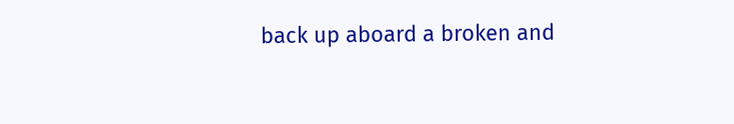back up aboard a broken and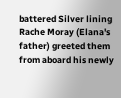battered Silver lining Rache Moray (Elana's father) greeted them from aboard his newly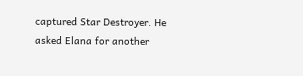captured Star Destroyer. He asked Elana for another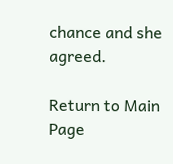chance and she agreed.

Return to Main Page